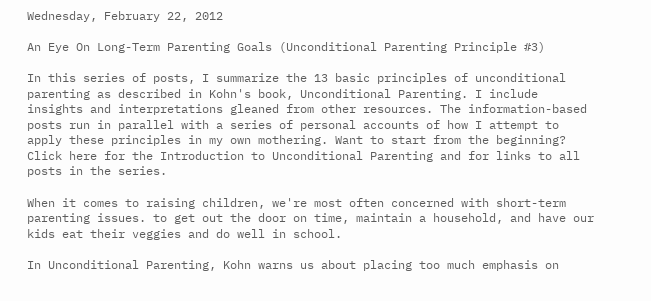Wednesday, February 22, 2012

An Eye On Long-Term Parenting Goals (Unconditional Parenting Principle #3)

In this series of posts, I summarize the 13 basic principles of unconditional parenting as described in Kohn's book, Unconditional Parenting. I include insights and interpretations gleaned from other resources. The information-based posts run in parallel with a series of personal accounts of how I attempt to apply these principles in my own mothering. Want to start from the beginning? Click here for the Introduction to Unconditional Parenting and for links to all posts in the series.

When it comes to raising children, we're most often concerned with short-term parenting issues. to get out the door on time, maintain a household, and have our kids eat their veggies and do well in school.

In Unconditional Parenting, Kohn warns us about placing too much emphasis on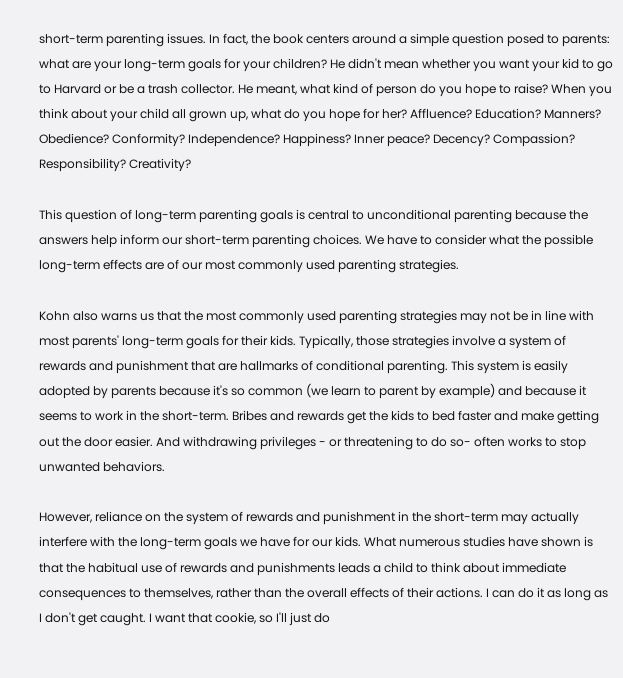short-term parenting issues. In fact, the book centers around a simple question posed to parents: what are your long-term goals for your children? He didn't mean whether you want your kid to go to Harvard or be a trash collector. He meant, what kind of person do you hope to raise? When you think about your child all grown up, what do you hope for her? Affluence? Education? Manners? Obedience? Conformity? Independence? Happiness? Inner peace? Decency? Compassion? Responsibility? Creativity?

This question of long-term parenting goals is central to unconditional parenting because the answers help inform our short-term parenting choices. We have to consider what the possible long-term effects are of our most commonly used parenting strategies.

Kohn also warns us that the most commonly used parenting strategies may not be in line with most parents' long-term goals for their kids. Typically, those strategies involve a system of rewards and punishment that are hallmarks of conditional parenting. This system is easily adopted by parents because it's so common (we learn to parent by example) and because it seems to work in the short-term. Bribes and rewards get the kids to bed faster and make getting out the door easier. And withdrawing privileges - or threatening to do so- often works to stop unwanted behaviors.

However, reliance on the system of rewards and punishment in the short-term may actually interfere with the long-term goals we have for our kids. What numerous studies have shown is that the habitual use of rewards and punishments leads a child to think about immediate consequences to themselves, rather than the overall effects of their actions. I can do it as long as I don't get caught. I want that cookie, so I'll just do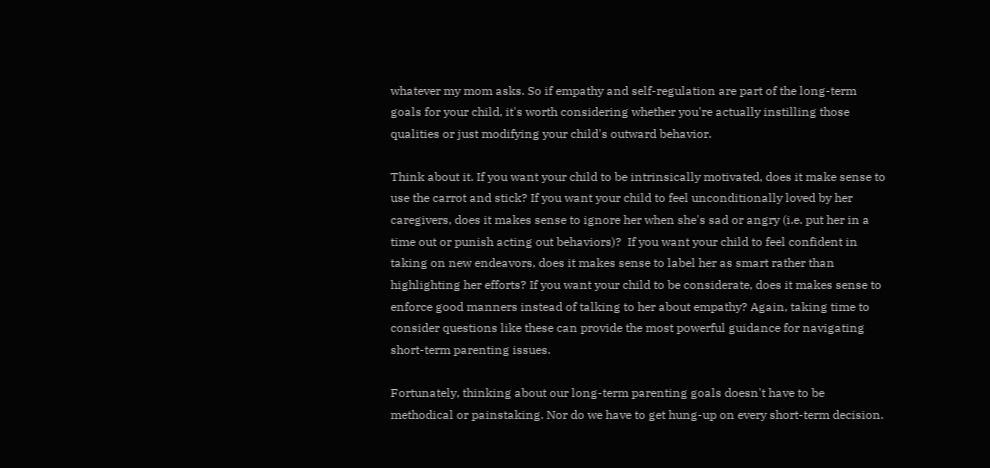whatever my mom asks. So if empathy and self-regulation are part of the long-term goals for your child, it's worth considering whether you're actually instilling those qualities or just modifying your child's outward behavior.

Think about it. If you want your child to be intrinsically motivated, does it make sense to use the carrot and stick? If you want your child to feel unconditionally loved by her caregivers, does it makes sense to ignore her when she's sad or angry (i.e. put her in a time out or punish acting out behaviors)?  If you want your child to feel confident in taking on new endeavors, does it makes sense to label her as smart rather than highlighting her efforts? If you want your child to be considerate, does it makes sense to enforce good manners instead of talking to her about empathy? Again, taking time to consider questions like these can provide the most powerful guidance for navigating short-term parenting issues.

Fortunately, thinking about our long-term parenting goals doesn't have to be methodical or painstaking. Nor do we have to get hung-up on every short-term decision.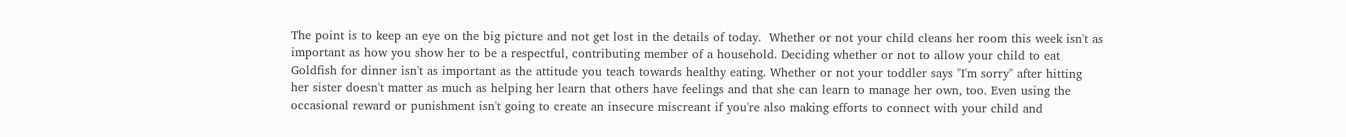The point is to keep an eye on the big picture and not get lost in the details of today.  Whether or not your child cleans her room this week isn't as important as how you show her to be a respectful, contributing member of a household. Deciding whether or not to allow your child to eat Goldfish for dinner isn't as important as the attitude you teach towards healthy eating. Whether or not your toddler says "I'm sorry" after hitting her sister doesn't matter as much as helping her learn that others have feelings and that she can learn to manage her own, too. Even using the occasional reward or punishment isn't going to create an insecure miscreant if you're also making efforts to connect with your child and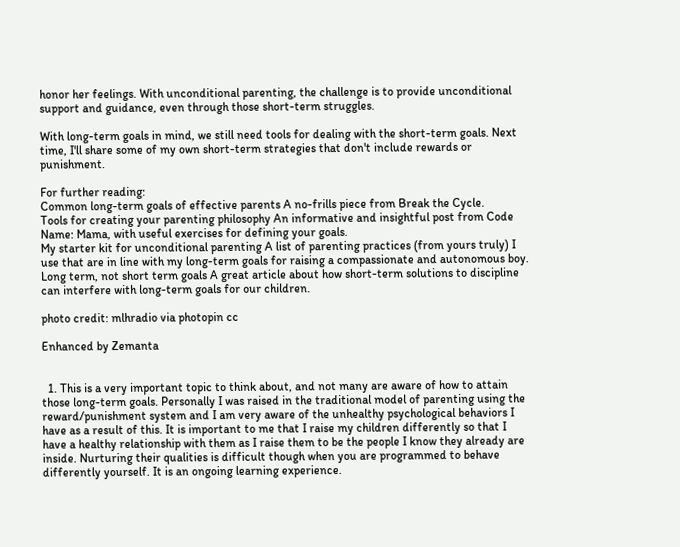honor her feelings. With unconditional parenting, the challenge is to provide unconditional support and guidance, even through those short-term struggles.

With long-term goals in mind, we still need tools for dealing with the short-term goals. Next time, I'll share some of my own short-term strategies that don't include rewards or punishment.

For further reading:
Common long-term goals of effective parents A no-frills piece from Break the Cycle.
Tools for creating your parenting philosophy An informative and insightful post from Code Name: Mama, with useful exercises for defining your goals.
My starter kit for unconditional parenting A list of parenting practices (from yours truly) I use that are in line with my long-term goals for raising a compassionate and autonomous boy.
Long term, not short term goals A great article about how short-term solutions to discipline can interfere with long-term goals for our children.

photo credit: mlhradio via photopin cc

Enhanced by Zemanta


  1. This is a very important topic to think about, and not many are aware of how to attain those long-term goals. Personally I was raised in the traditional model of parenting using the reward/punishment system and I am very aware of the unhealthy psychological behaviors I have as a result of this. It is important to me that I raise my children differently so that I have a healthy relationship with them as I raise them to be the people I know they already are inside. Nurturing their qualities is difficult though when you are programmed to behave differently yourself. It is an ongoing learning experience.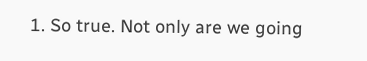1. So true. Not only are we going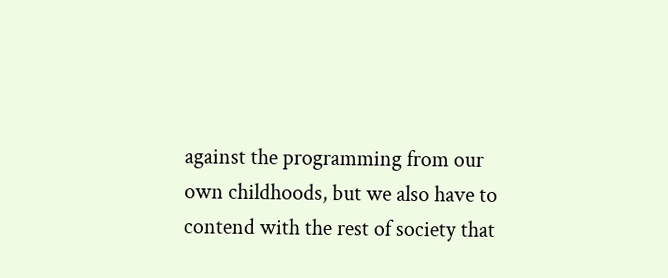against the programming from our own childhoods, but we also have to contend with the rest of society that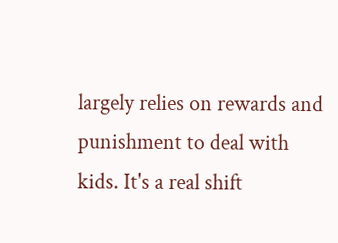largely relies on rewards and punishment to deal with kids. It's a real shift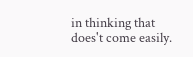in thinking that does't come easily.